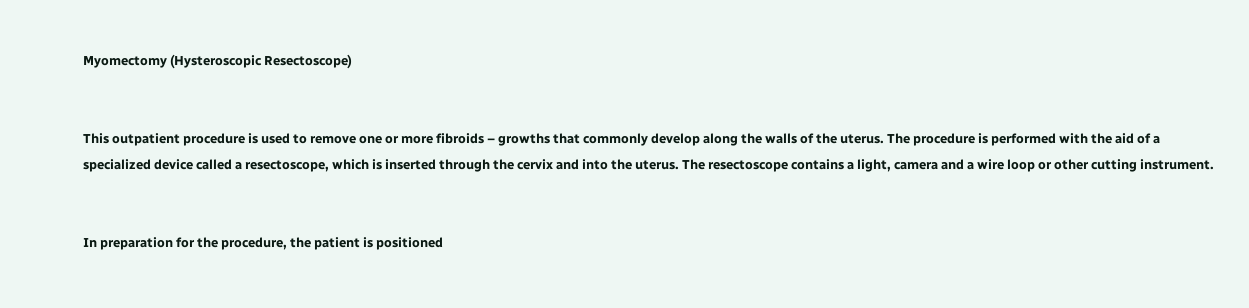Myomectomy (Hysteroscopic Resectoscope)


This outpatient procedure is used to remove one or more fibroids – growths that commonly develop along the walls of the uterus. The procedure is performed with the aid of a specialized device called a resectoscope, which is inserted through the cervix and into the uterus. The resectoscope contains a light, camera and a wire loop or other cutting instrument.


In preparation for the procedure, the patient is positioned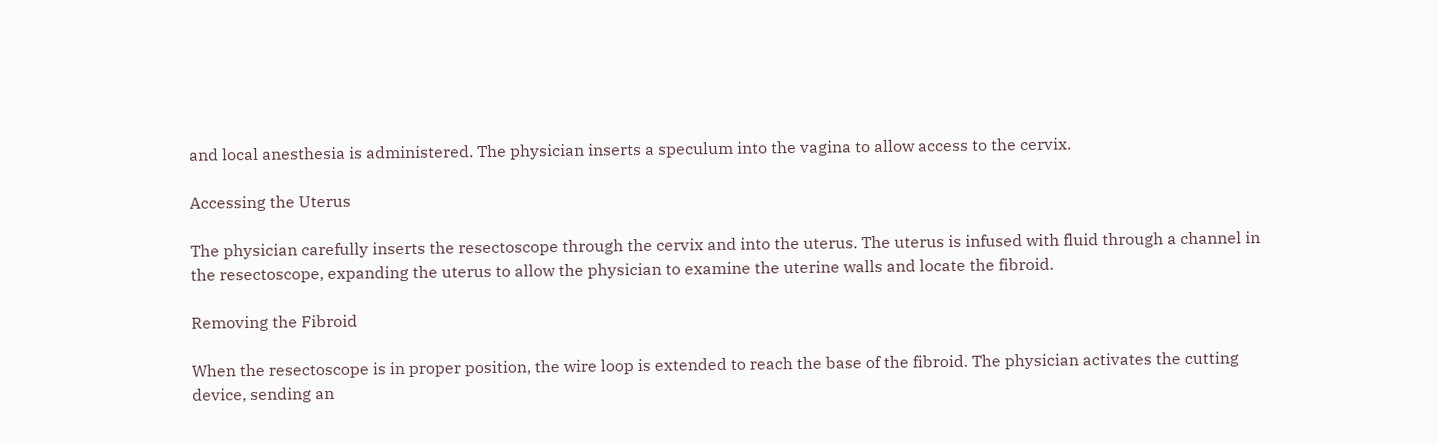and local anesthesia is administered. The physician inserts a speculum into the vagina to allow access to the cervix.

Accessing the Uterus

The physician carefully inserts the resectoscope through the cervix and into the uterus. The uterus is infused with fluid through a channel in the resectoscope, expanding the uterus to allow the physician to examine the uterine walls and locate the fibroid.

Removing the Fibroid

When the resectoscope is in proper position, the wire loop is extended to reach the base of the fibroid. The physician activates the cutting device, sending an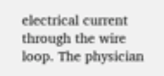electrical current through the wire loop. The physician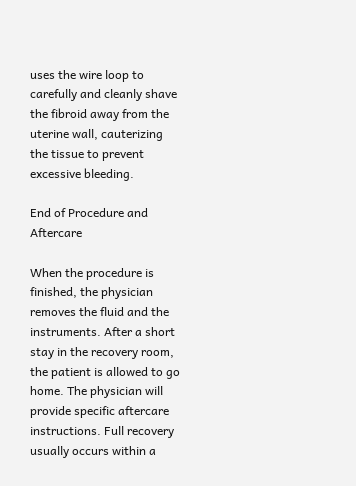uses the wire loop to carefully and cleanly shave the fibroid away from the uterine wall, cauterizing the tissue to prevent excessive bleeding.

End of Procedure and Aftercare

When the procedure is finished, the physician removes the fluid and the instruments. After a short stay in the recovery room, the patient is allowed to go home. The physician will provide specific aftercare instructions. Full recovery usually occurs within a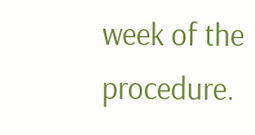week of the procedure.